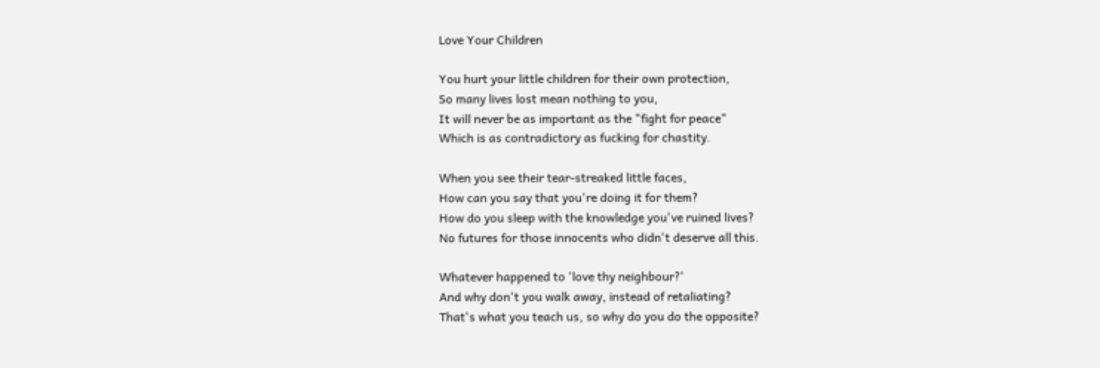Love Your Children

You hurt your little children for their own protection,
So many lives lost mean nothing to you,
It will never be as important as the "fight for peace"
Which is as contradictory as fucking for chastity.

When you see their tear-streaked little faces,
How can you say that you're doing it for them?
How do you sleep with the knowledge you've ruined lives?
No futures for those innocents who didn't deserve all this.

Whatever happened to 'love thy neighbour?'
And why don't you walk away, instead of retaliating?
That's what you teach us, so why do you do the opposite?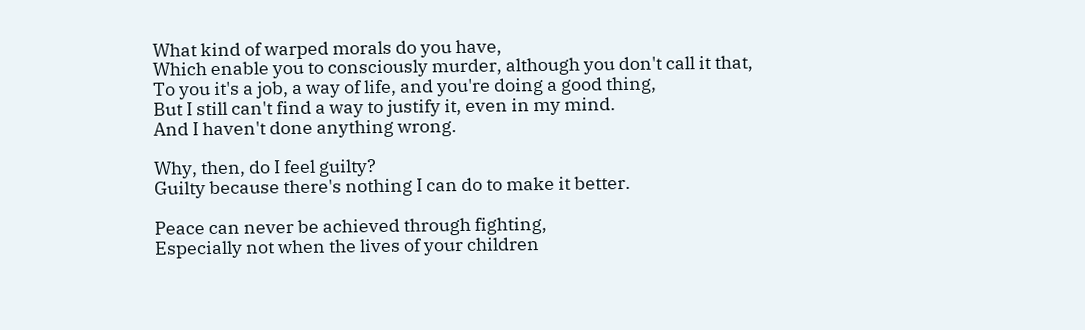What kind of warped morals do you have,
Which enable you to consciously murder, although you don't call it that,
To you it's a job, a way of life, and you're doing a good thing,
But I still can't find a way to justify it, even in my mind.
And I haven't done anything wrong.

Why, then, do I feel guilty?
Guilty because there's nothing I can do to make it better.

Peace can never be achieved through fighting,
Especially not when the lives of your children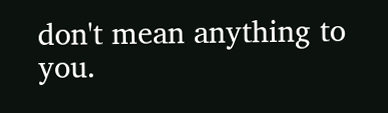don't mean anything to you.